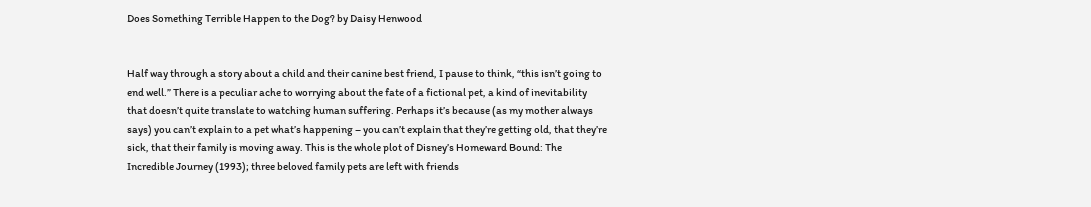Does Something Terrible Happen to the Dog? by Daisy Henwood


Half way through a story about a child and their canine best friend, I pause to think, “this isn’t going to end well.” There is a peculiar ache to worrying about the fate of a fictional pet, a kind of inevitability that doesn’t quite translate to watching human suffering. Perhaps it’s because (as my mother always says) you can’t explain to a pet what’s happening – you can’t explain that they’re getting old, that they’re sick, that their family is moving away. This is the whole plot of Disney’s Homeward Bound: The Incredible Journey (1993); three beloved family pets are left with friends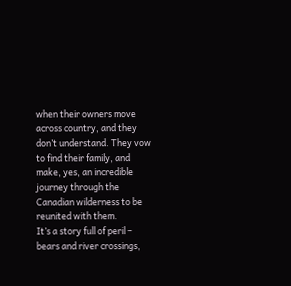when their owners move across country, and they don’t understand. They vow to find their family, and make, yes, an incredible journey through the Canadian wilderness to be reunited with them.
It’s a story full of peril – bears and river crossings,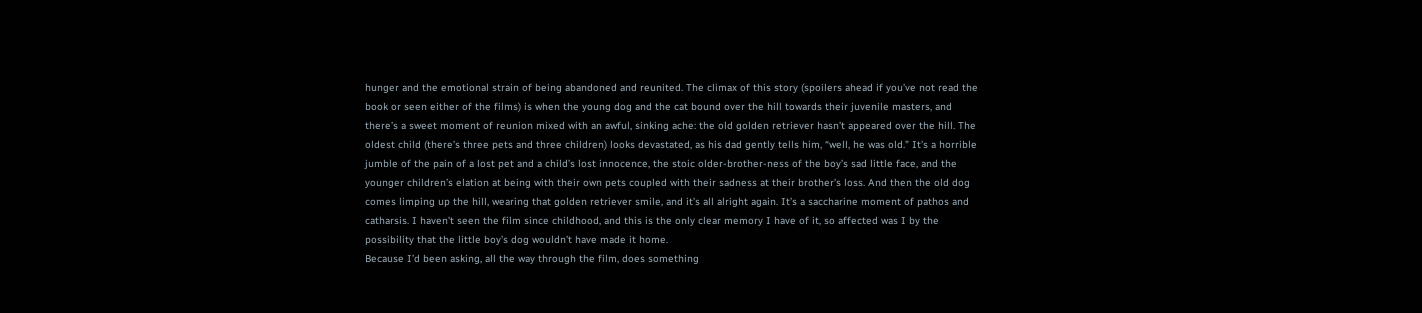hunger and the emotional strain of being abandoned and reunited. The climax of this story (spoilers ahead if you’ve not read the book or seen either of the films) is when the young dog and the cat bound over the hill towards their juvenile masters, and there’s a sweet moment of reunion mixed with an awful, sinking ache: the old golden retriever hasn’t appeared over the hill. The oldest child (there’s three pets and three children) looks devastated, as his dad gently tells him, “well, he was old.” It’s a horrible jumble of the pain of a lost pet and a child’s lost innocence, the stoic older-brother-ness of the boy’s sad little face, and the younger children’s elation at being with their own pets coupled with their sadness at their brother’s loss. And then the old dog comes limping up the hill, wearing that golden retriever smile, and it’s all alright again. It’s a saccharine moment of pathos and catharsis. I haven’t seen the film since childhood, and this is the only clear memory I have of it, so affected was I by the possibility that the little boy’s dog wouldn’t have made it home.
Because I’d been asking, all the way through the film, does something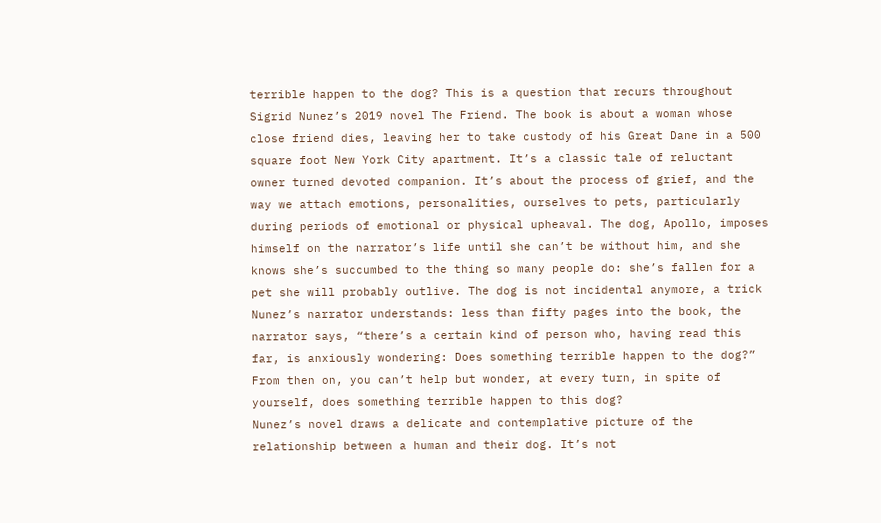terrible happen to the dog? This is a question that recurs throughout Sigrid Nunez’s 2019 novel The Friend. The book is about a woman whose close friend dies, leaving her to take custody of his Great Dane in a 500 square foot New York City apartment. It’s a classic tale of reluctant owner turned devoted companion. It’s about the process of grief, and the way we attach emotions, personalities, ourselves to pets, particularly during periods of emotional or physical upheaval. The dog, Apollo, imposes himself on the narrator’s life until she can’t be without him, and she knows she’s succumbed to the thing so many people do: she’s fallen for a pet she will probably outlive. The dog is not incidental anymore, a trick Nunez’s narrator understands: less than fifty pages into the book, the narrator says, “there’s a certain kind of person who, having read this far, is anxiously wondering: Does something terrible happen to the dog?” From then on, you can’t help but wonder, at every turn, in spite of yourself, does something terrible happen to this dog?
Nunez’s novel draws a delicate and contemplative picture of the relationship between a human and their dog. It’s not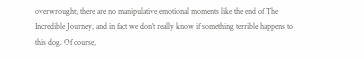overwrought, there are no manipulative emotional moments like the end of The Incredible Journey, and in fact we don’t really know if something terrible happens to this dog. Of course,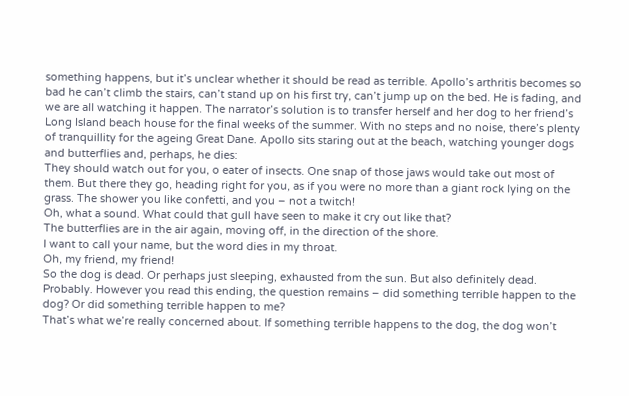something happens, but it’s unclear whether it should be read as terrible. Apollo’s arthritis becomes so bad he can’t climb the stairs, can’t stand up on his first try, can’t jump up on the bed. He is fading, and we are all watching it happen. The narrator’s solution is to transfer herself and her dog to her friend’s Long Island beach house for the final weeks of the summer. With no steps and no noise, there’s plenty of tranquillity for the ageing Great Dane. Apollo sits staring out at the beach, watching younger dogs and butterflies and, perhaps, he dies:
They should watch out for you, o eater of insects. One snap of those jaws would take out most of them. But there they go, heading right for you, as if you were no more than a giant rock lying on the grass. The shower you like confetti, and you – not a twitch!
Oh, what a sound. What could that gull have seen to make it cry out like that?
The butterflies are in the air again, moving off, in the direction of the shore.
I want to call your name, but the word dies in my throat.
Oh, my friend, my friend!
So the dog is dead. Or perhaps just sleeping, exhausted from the sun. But also definitely dead. Probably. However you read this ending, the question remains – did something terrible happen to the dog? Or did something terrible happen to me?
That’s what we’re really concerned about. If something terrible happens to the dog, the dog won’t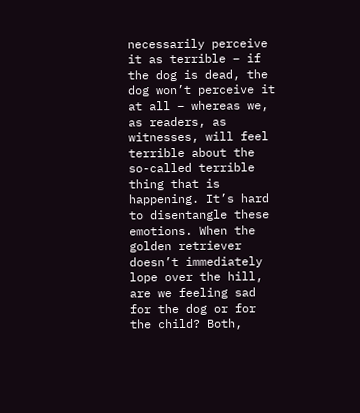necessarily perceive it as terrible – if the dog is dead, the dog won’t perceive it at all – whereas we, as readers, as witnesses, will feel terrible about the so-called terrible thing that is happening. It’s hard to disentangle these emotions. When the golden retriever doesn’t immediately lope over the hill, are we feeling sad for the dog or for the child? Both,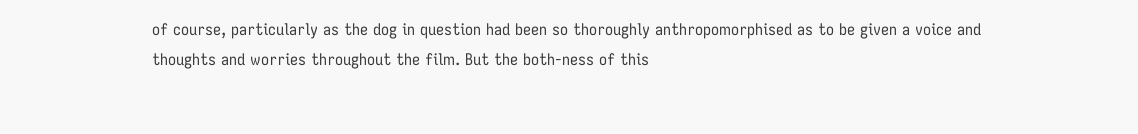of course, particularly as the dog in question had been so thoroughly anthropomorphised as to be given a voice and thoughts and worries throughout the film. But the both-ness of this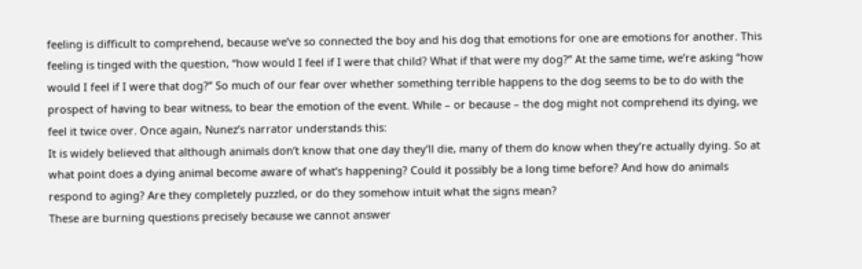feeling is difficult to comprehend, because we’ve so connected the boy and his dog that emotions for one are emotions for another. This feeling is tinged with the question, “how would I feel if I were that child? What if that were my dog?” At the same time, we’re asking “how would I feel if I were that dog?” So much of our fear over whether something terrible happens to the dog seems to be to do with the prospect of having to bear witness, to bear the emotion of the event. While – or because – the dog might not comprehend its dying, we feel it twice over. Once again, Nunez’s narrator understands this:
It is widely believed that although animals don’t know that one day they’ll die, many of them do know when they’re actually dying. So at what point does a dying animal become aware of what’s happening? Could it possibly be a long time before? And how do animals respond to aging? Are they completely puzzled, or do they somehow intuit what the signs mean?
These are burning questions precisely because we cannot answer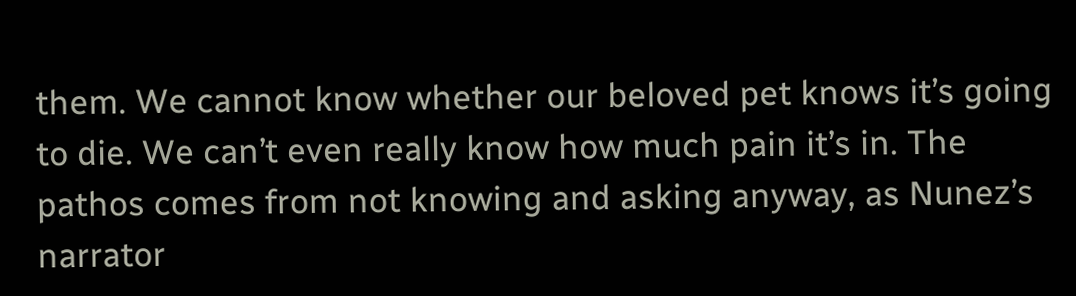them. We cannot know whether our beloved pet knows it’s going to die. We can’t even really know how much pain it’s in. The pathos comes from not knowing and asking anyway, as Nunez’s narrator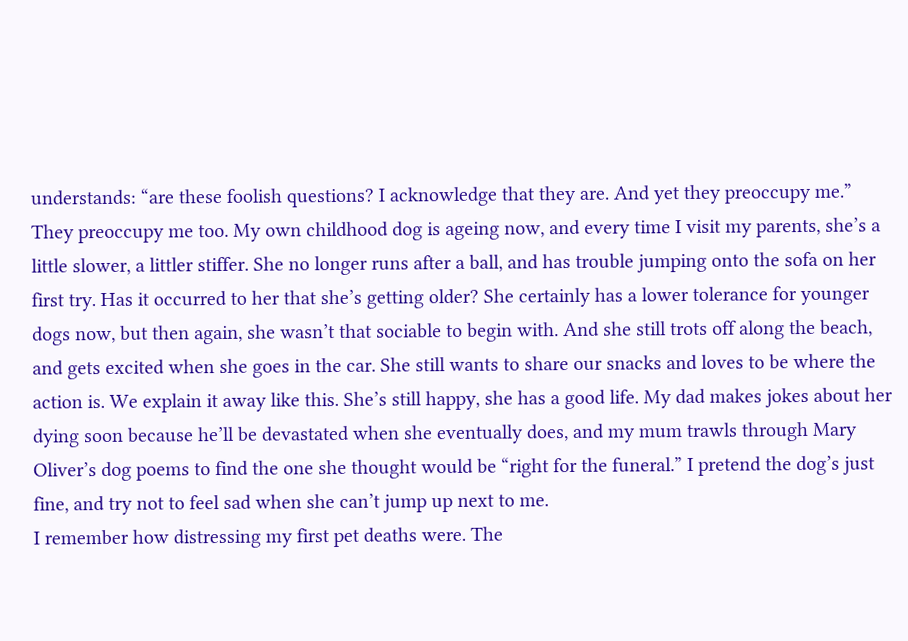understands: “are these foolish questions? I acknowledge that they are. And yet they preoccupy me.”
They preoccupy me too. My own childhood dog is ageing now, and every time I visit my parents, she’s a little slower, a littler stiffer. She no longer runs after a ball, and has trouble jumping onto the sofa on her first try. Has it occurred to her that she’s getting older? She certainly has a lower tolerance for younger dogs now, but then again, she wasn’t that sociable to begin with. And she still trots off along the beach, and gets excited when she goes in the car. She still wants to share our snacks and loves to be where the action is. We explain it away like this. She’s still happy, she has a good life. My dad makes jokes about her dying soon because he’ll be devastated when she eventually does, and my mum trawls through Mary Oliver’s dog poems to find the one she thought would be “right for the funeral.” I pretend the dog’s just fine, and try not to feel sad when she can’t jump up next to me.
I remember how distressing my first pet deaths were. The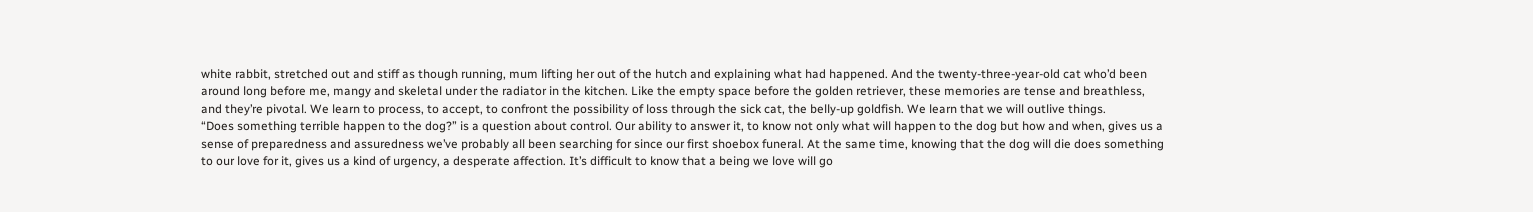white rabbit, stretched out and stiff as though running, mum lifting her out of the hutch and explaining what had happened. And the twenty-three-year-old cat who’d been around long before me, mangy and skeletal under the radiator in the kitchen. Like the empty space before the golden retriever, these memories are tense and breathless, and they’re pivotal. We learn to process, to accept, to confront the possibility of loss through the sick cat, the belly-up goldfish. We learn that we will outlive things.
“Does something terrible happen to the dog?” is a question about control. Our ability to answer it, to know not only what will happen to the dog but how and when, gives us a sense of preparedness and assuredness we’ve probably all been searching for since our first shoebox funeral. At the same time, knowing that the dog will die does something to our love for it, gives us a kind of urgency, a desperate affection. It’s difficult to know that a being we love will go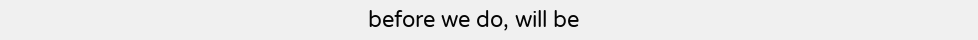before we do, will be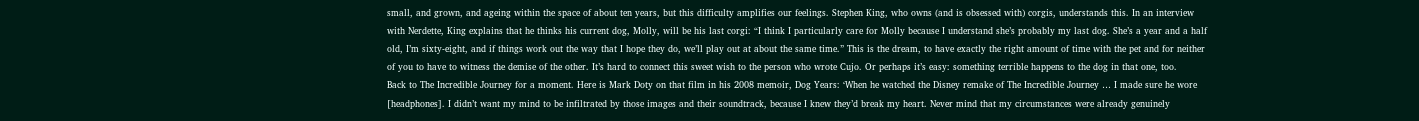small, and grown, and ageing within the space of about ten years, but this difficulty amplifies our feelings. Stephen King, who owns (and is obsessed with) corgis, understands this. In an interview with Nerdette, King explains that he thinks his current dog, Molly, will be his last corgi: “I think I particularly care for Molly because I understand she’s probably my last dog. She’s a year and a half old, I’m sixty-eight, and if things work out the way that I hope they do, we’ll play out at about the same time.” This is the dream, to have exactly the right amount of time with the pet and for neither of you to have to witness the demise of the other. It’s hard to connect this sweet wish to the person who wrote Cujo. Or perhaps it’s easy: something terrible happens to the dog in that one, too.
Back to The Incredible Journey for a moment. Here is Mark Doty on that film in his 2008 memoir, Dog Years: ‘When he watched the Disney remake of The Incredible Journey … I made sure he wore [headphones]. I didn’t want my mind to be infiltrated by those images and their soundtrack, because I knew they’d break my heart. Never mind that my circumstances were already genuinely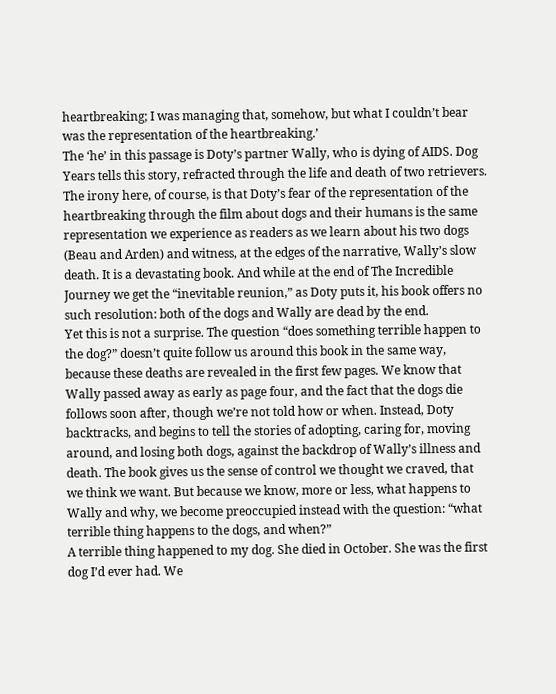heartbreaking; I was managing that, somehow, but what I couldn’t bear was the representation of the heartbreaking.’
The ‘he’ in this passage is Doty’s partner Wally, who is dying of AIDS. Dog Years tells this story, refracted through the life and death of two retrievers. The irony here, of course, is that Doty’s fear of the representation of the heartbreaking through the film about dogs and their humans is the same representation we experience as readers as we learn about his two dogs (Beau and Arden) and witness, at the edges of the narrative, Wally’s slow death. It is a devastating book. And while at the end of The Incredible Journey we get the “inevitable reunion,” as Doty puts it, his book offers no such resolution: both of the dogs and Wally are dead by the end.
Yet this is not a surprise. The question “does something terrible happen to the dog?” doesn’t quite follow us around this book in the same way, because these deaths are revealed in the first few pages. We know that Wally passed away as early as page four, and the fact that the dogs die follows soon after, though we’re not told how or when. Instead, Doty backtracks, and begins to tell the stories of adopting, caring for, moving around, and losing both dogs, against the backdrop of Wally’s illness and death. The book gives us the sense of control we thought we craved, that we think we want. But because we know, more or less, what happens to Wally and why, we become preoccupied instead with the question: “what terrible thing happens to the dogs, and when?”
A terrible thing happened to my dog. She died in October. She was the first dog I’d ever had. We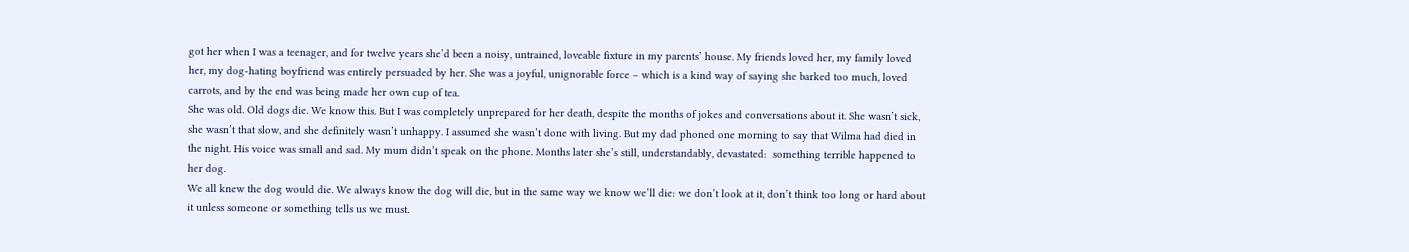got her when I was a teenager, and for twelve years she’d been a noisy, untrained, loveable fixture in my parents’ house. My friends loved her, my family loved her, my dog-hating boyfriend was entirely persuaded by her. She was a joyful, unignorable force – which is a kind way of saying she barked too much, loved carrots, and by the end was being made her own cup of tea.
She was old. Old dogs die. We know this. But I was completely unprepared for her death, despite the months of jokes and conversations about it. She wasn’t sick, she wasn’t that slow, and she definitely wasn’t unhappy. I assumed she wasn’t done with living. But my dad phoned one morning to say that Wilma had died in the night. His voice was small and sad. My mum didn’t speak on the phone. Months later she’s still, understandably, devastated:  something terrible happened to her dog.
We all knew the dog would die. We always know the dog will die, but in the same way we know we’ll die: we don’t look at it, don’t think too long or hard about it unless someone or something tells us we must.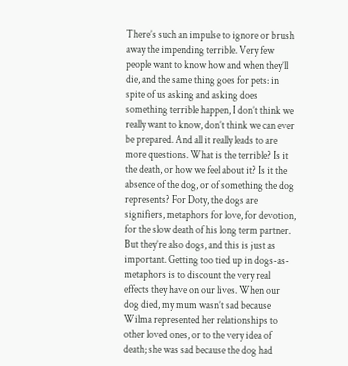There’s such an impulse to ignore or brush away the impending terrible. Very few people want to know how and when they’ll die, and the same thing goes for pets: in spite of us asking and asking does something terrible happen, I don’t think we really want to know, don’t think we can ever be prepared. And all it really leads to are more questions. What is the terrible? Is it the death, or how we feel about it? Is it the absence of the dog, or of something the dog represents? For Doty, the dogs are signifiers, metaphors for love, for devotion, for the slow death of his long term partner. But they’re also dogs, and this is just as important. Getting too tied up in dogs-as-metaphors is to discount the very real effects they have on our lives. When our dog died, my mum wasn’t sad because Wilma represented her relationships to other loved ones, or to the very idea of death; she was sad because the dog had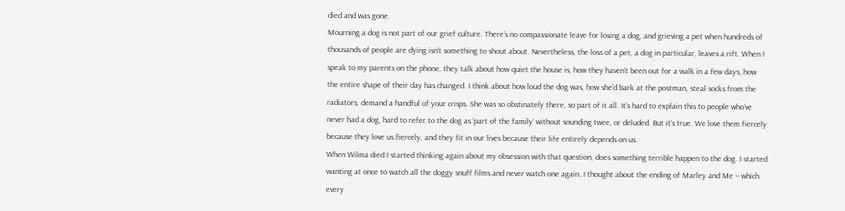died and was gone.
Mourning a dog is not part of our grief culture. There’s no compassionate leave for losing a dog, and grieving a pet when hundreds of thousands of people are dying isn’t something to shout about. Nevertheless, the loss of a pet, a dog in particular, leaves a rift. When I speak to my parents on the phone, they talk about how quiet the house is, how they haven’t been out for a walk in a few days, how the entire shape of their day has changed. I think about how loud the dog was, how she’d bark at the postman, steal socks from the radiators, demand a handful of your crisps. She was so obstinately there, so part of it all. It’s hard to explain this to people who’ve never had a dog, hard to refer to the dog as ‘part of the family’ without sounding twee, or deluded. But it’s true. We love them fiercely because they love us fiercely, and they fit in our lives because their life entirely depends on us.
When Wilma died I started thinking again about my obsession with that question, does something terrible happen to the dog. I started wanting at once to watch all the doggy snuff films and never watch one again. I thought about the ending of Marley and Me – which every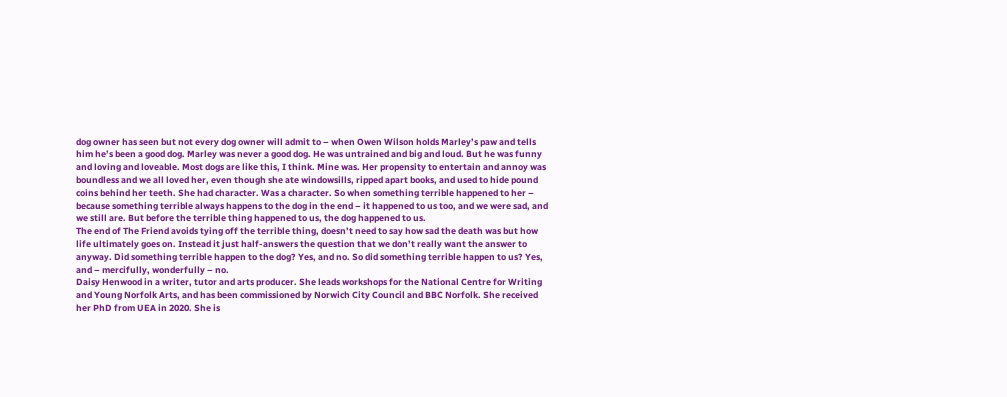dog owner has seen but not every dog owner will admit to – when Owen Wilson holds Marley’s paw and tells him he’s been a good dog. Marley was never a good dog. He was untrained and big and loud. But he was funny and loving and loveable. Most dogs are like this, I think. Mine was. Her propensity to entertain and annoy was boundless and we all loved her, even though she ate windowsills, ripped apart books, and used to hide pound coins behind her teeth. She had character. Was a character. So when something terrible happened to her – because something terrible always happens to the dog in the end – it happened to us too, and we were sad, and we still are. But before the terrible thing happened to us, the dog happened to us.
The end of The Friend avoids tying off the terrible thing, doesn’t need to say how sad the death was but how life ultimately goes on. Instead it just half-answers the question that we don’t really want the answer to anyway. Did something terrible happen to the dog? Yes, and no. So did something terrible happen to us? Yes, and – mercifully, wonderfully – no.
Daisy Henwood in a writer, tutor and arts producer. She leads workshops for the National Centre for Writing and Young Norfolk Arts, and has been commissioned by Norwich City Council and BBC Norfolk. She received her PhD from UEA in 2020. She is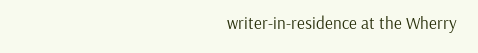writer-in-residence at the Wherry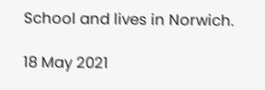School and lives in Norwich.

18 May 2021